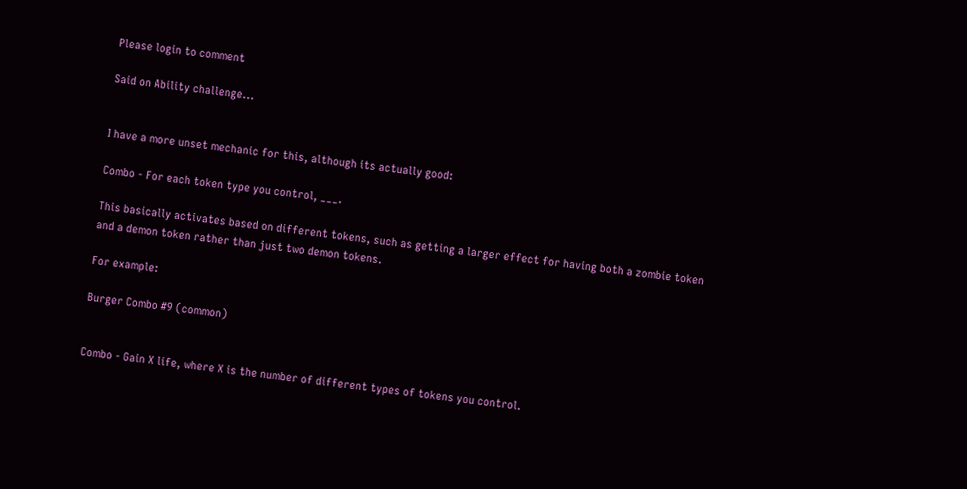Please login to comment

Said on Ability challenge...


I have a more unset mechanic for this, although its actually good:

Combo - For each token type you control, ___.

This basically activates based on different tokens, such as getting a larger effect for having both a zombie token and a demon token rather than just two demon tokens.

For example:

Burger Combo #9 (common)


Combo - Gain X life, where X is the number of different types of tokens you control.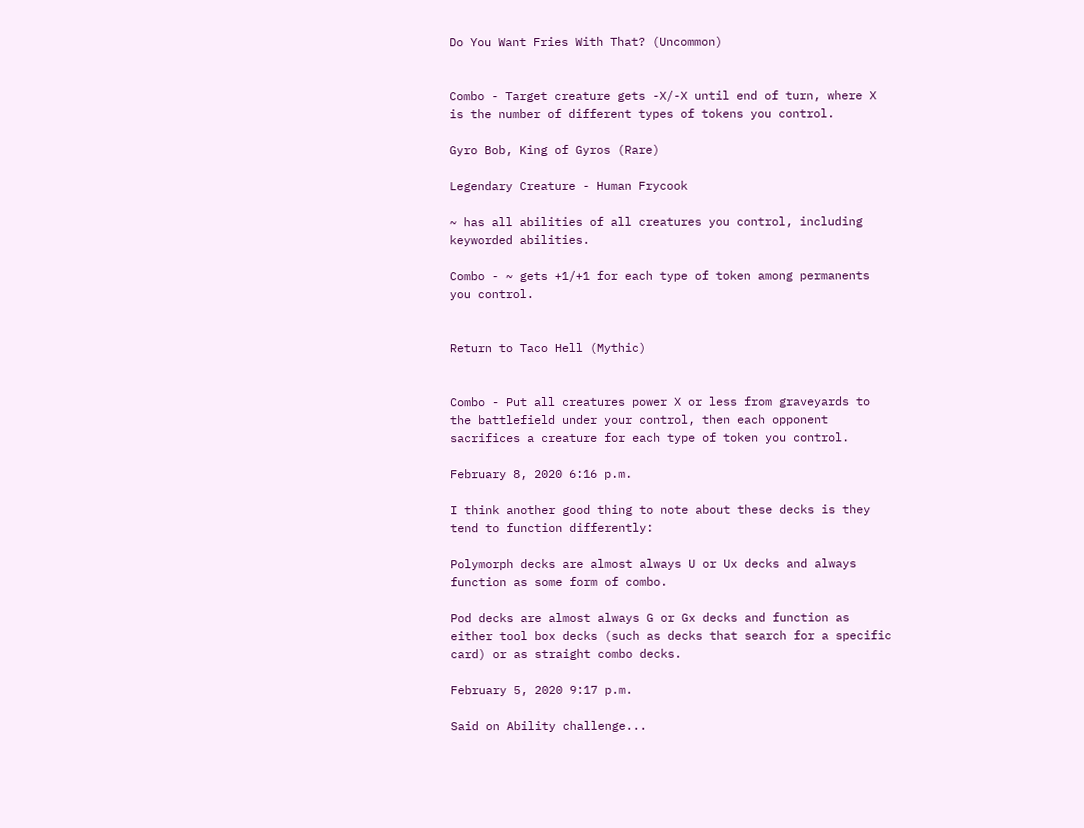Do You Want Fries With That? (Uncommon)


Combo - Target creature gets -X/-X until end of turn, where X is the number of different types of tokens you control.

Gyro Bob, King of Gyros (Rare)

Legendary Creature - Human Frycook

~ has all abilities of all creatures you control, including keyworded abilities.

Combo - ~ gets +1/+1 for each type of token among permanents you control.


Return to Taco Hell (Mythic)


Combo - Put all creatures power X or less from graveyards to the battlefield under your control, then each opponent sacrifices a creature for each type of token you control.

February 8, 2020 6:16 p.m.

I think another good thing to note about these decks is they tend to function differently:

Polymorph decks are almost always U or Ux decks and always function as some form of combo.

Pod decks are almost always G or Gx decks and function as either tool box decks (such as decks that search for a specific card) or as straight combo decks.

February 5, 2020 9:17 p.m.

Said on Ability challenge...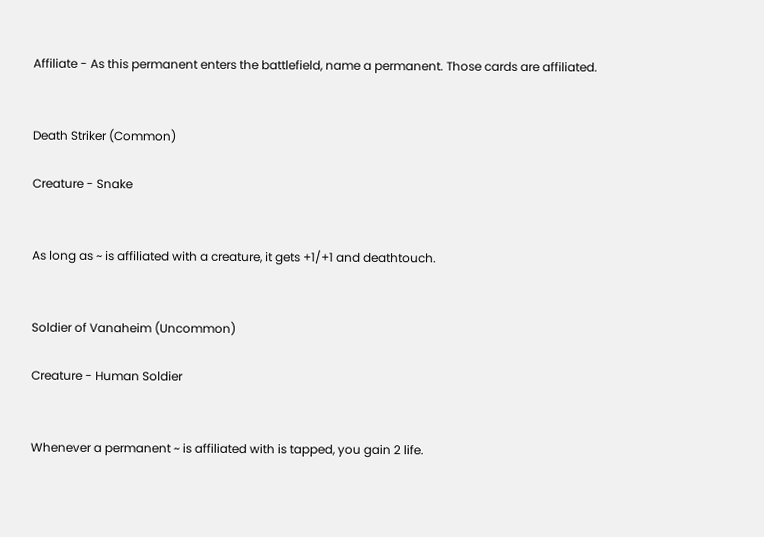Affiliate - As this permanent enters the battlefield, name a permanent. Those cards are affiliated.


Death Striker (Common)

Creature - Snake


As long as ~ is affiliated with a creature, it gets +1/+1 and deathtouch.


Soldier of Vanaheim (Uncommon)

Creature - Human Soldier


Whenever a permanent ~ is affiliated with is tapped, you gain 2 life.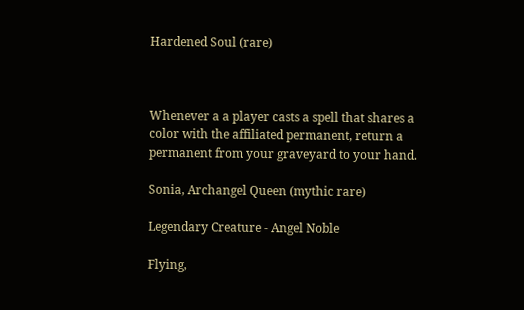Hardened Soul (rare)



Whenever a a player casts a spell that shares a color with the affiliated permanent, return a permanent from your graveyard to your hand.

Sonia, Archangel Queen (mythic rare)

Legendary Creature - Angel Noble

Flying,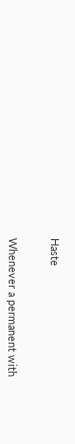Haste


Whenever a permanent with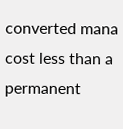converted mana cost less than a permanent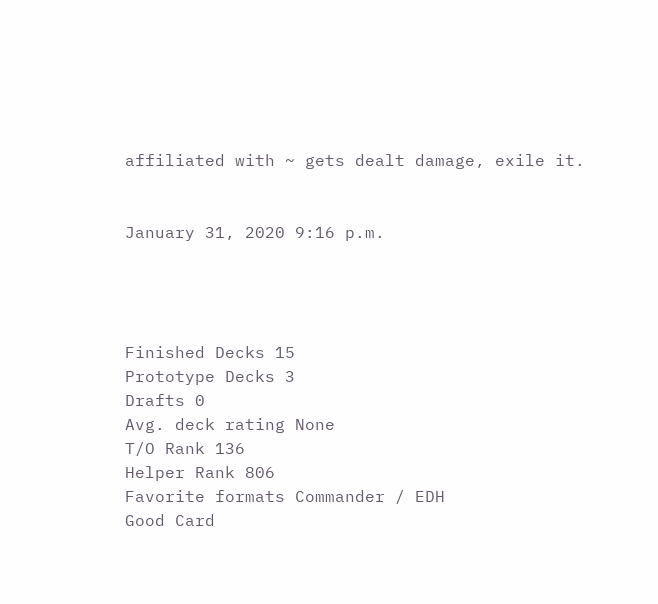affiliated with ~ gets dealt damage, exile it.


January 31, 2020 9:16 p.m.




Finished Decks 15
Prototype Decks 3
Drafts 0
Avg. deck rating None
T/O Rank 136
Helper Rank 806
Favorite formats Commander / EDH
Good Card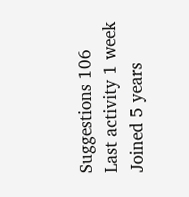Suggestions 106
Last activity 1 week
Joined 5 years